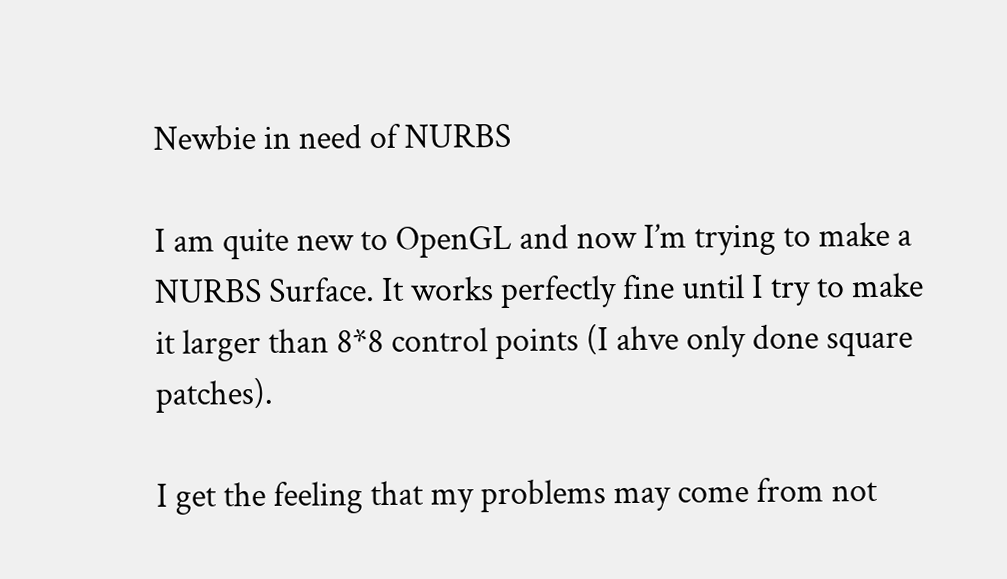Newbie in need of NURBS

I am quite new to OpenGL and now I’m trying to make a NURBS Surface. It works perfectly fine until I try to make it larger than 8*8 control points (I ahve only done square patches).

I get the feeling that my problems may come from not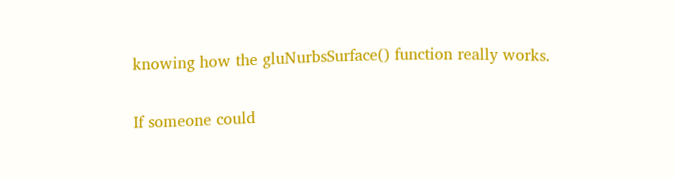knowing how the gluNurbsSurface() function really works.

If someone could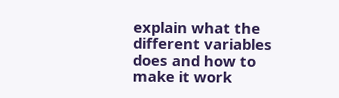explain what the different variables does and how to make it work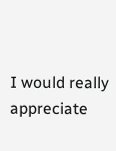I would really appreciate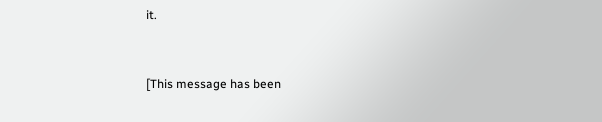it.



[This message has been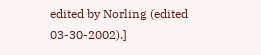edited by Norling (edited 03-30-2002).]